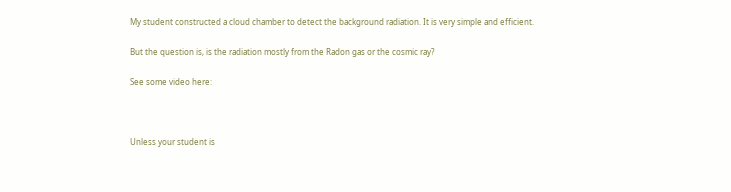My student constructed a cloud chamber to detect the background radiation. It is very simple and efficient.

But the question is, is the radiation mostly from the Radon gas or the cosmic ray?

See some video here:



Unless your student is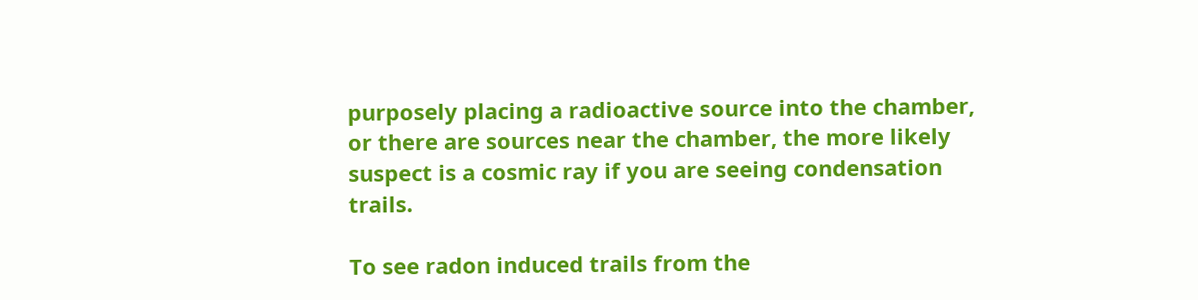purposely placing a radioactive source into the chamber, or there are sources near the chamber, the more likely suspect is a cosmic ray if you are seeing condensation trails.

To see radon induced trails from the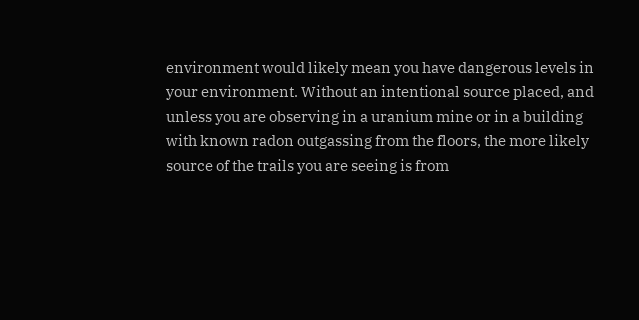environment would likely mean you have dangerous levels in your environment. Without an intentional source placed, and unless you are observing in a uranium mine or in a building with known radon outgassing from the floors, the more likely source of the trails you are seeing is from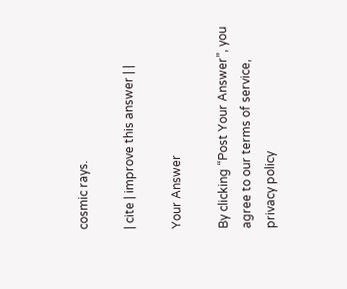cosmic rays.

| cite | improve this answer | |

Your Answer

By clicking “Post Your Answer”, you agree to our terms of service, privacy policy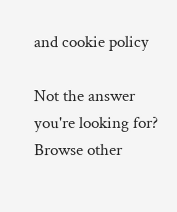and cookie policy

Not the answer you're looking for? Browse other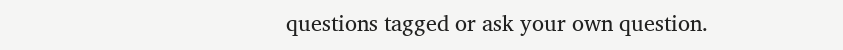questions tagged or ask your own question.